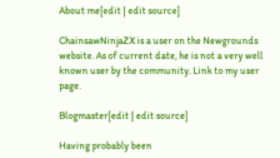About me[edit | edit source]

ChainsawNinjaZX is a user on the Newgrounds website. As of current date, he is not a very well known user by the community. Link to my user page.

Blogmaster[edit | edit source]

Having probably been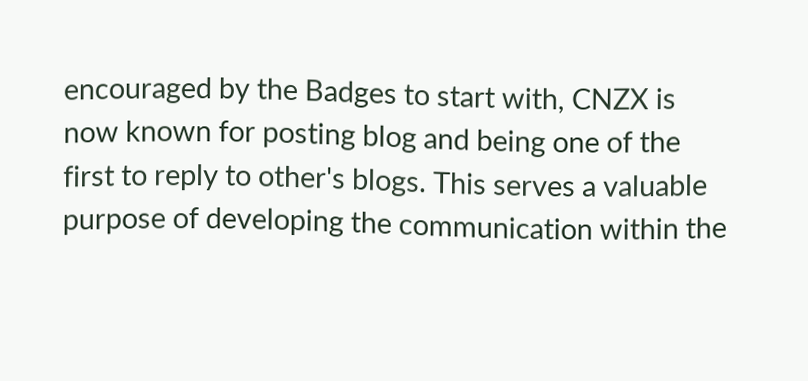encouraged by the Badges to start with, CNZX is now known for posting blog and being one of the first to reply to other's blogs. This serves a valuable purpose of developing the communication within the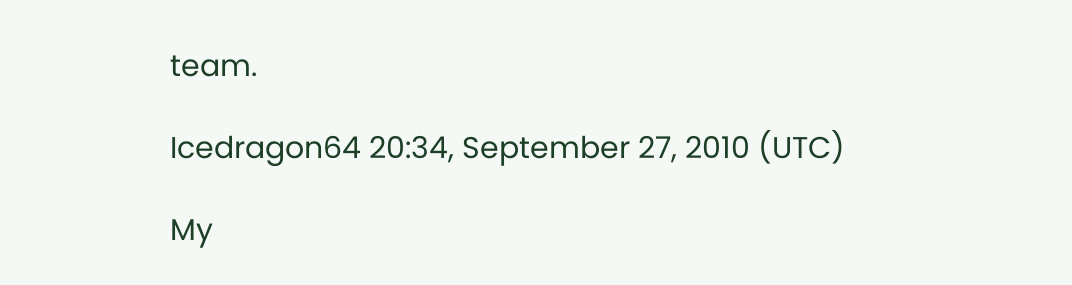team.

Icedragon64 20:34, September 27, 2010 (UTC)

My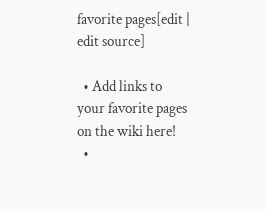favorite pages[edit | edit source]

  • Add links to your favorite pages on the wiki here!
  •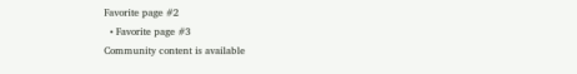Favorite page #2
  • Favorite page #3
Community content is available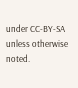under CC-BY-SA unless otherwise noted.